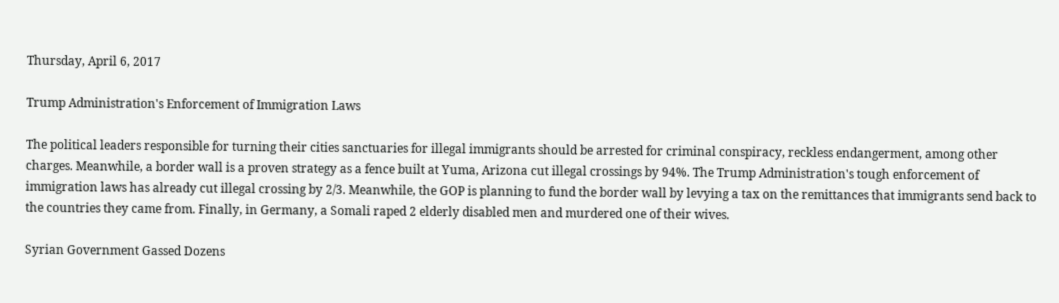Thursday, April 6, 2017

Trump Administration's Enforcement of Immigration Laws

The political leaders responsible for turning their cities sanctuaries for illegal immigrants should be arrested for criminal conspiracy, reckless endangerment, among other charges. Meanwhile, a border wall is a proven strategy as a fence built at Yuma, Arizona cut illegal crossings by 94%. The Trump Administration's tough enforcement of immigration laws has already cut illegal crossing by 2/3. Meanwhile, the GOP is planning to fund the border wall by levying a tax on the remittances that immigrants send back to the countries they came from. Finally, in Germany, a Somali raped 2 elderly disabled men and murdered one of their wives.

Syrian Government Gassed Dozens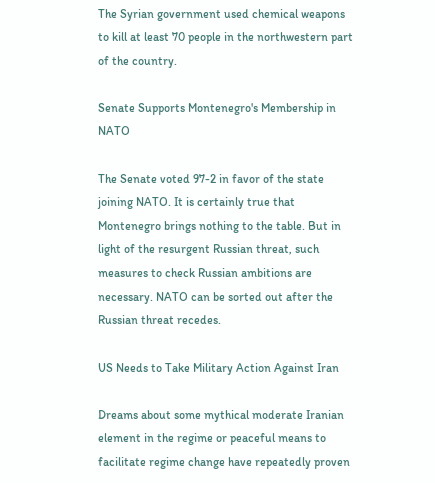The Syrian government used chemical weapons to kill at least 70 people in the northwestern part of the country.

Senate Supports Montenegro's Membership in NATO

The Senate voted 97-2 in favor of the state joining NATO. It is certainly true that Montenegro brings nothing to the table. But in light of the resurgent Russian threat, such measures to check Russian ambitions are necessary. NATO can be sorted out after the Russian threat recedes.

US Needs to Take Military Action Against Iran

Dreams about some mythical moderate Iranian element in the regime or peaceful means to facilitate regime change have repeatedly proven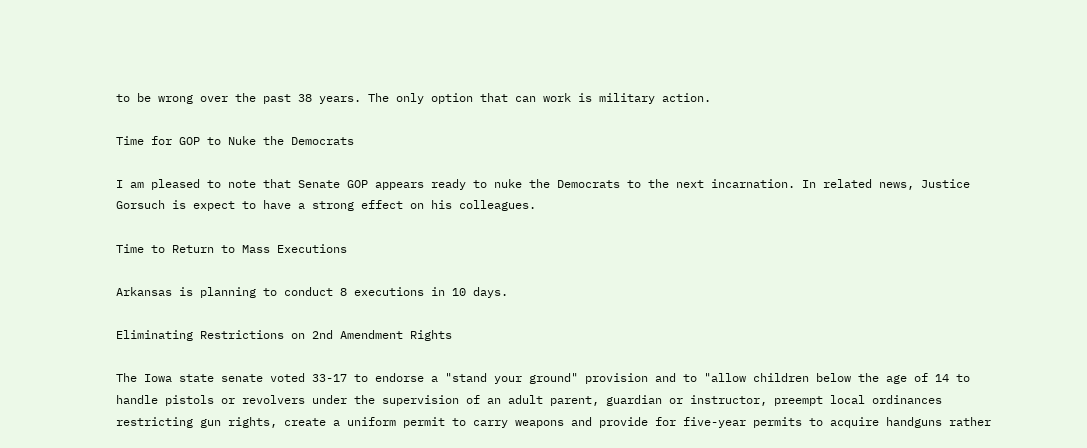to be wrong over the past 38 years. The only option that can work is military action.

Time for GOP to Nuke the Democrats

I am pleased to note that Senate GOP appears ready to nuke the Democrats to the next incarnation. In related news, Justice Gorsuch is expect to have a strong effect on his colleagues.

Time to Return to Mass Executions

Arkansas is planning to conduct 8 executions in 10 days.

Eliminating Restrictions on 2nd Amendment Rights

The Iowa state senate voted 33-17 to endorse a "stand your ground" provision and to "allow children below the age of 14 to handle pistols or revolvers under the supervision of an adult parent, guardian or instructor, preempt local ordinances restricting gun rights, create a uniform permit to carry weapons and provide for five-year permits to acquire handguns rather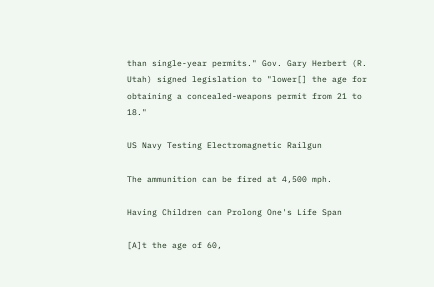than single-year permits." Gov. Gary Herbert (R. Utah) signed legislation to "lower[] the age for obtaining a concealed-weapons permit from 21 to 18."

US Navy Testing Electromagnetic Railgun

The ammunition can be fired at 4,500 mph.

Having Children can Prolong One's Life Span

[A]t the age of 60,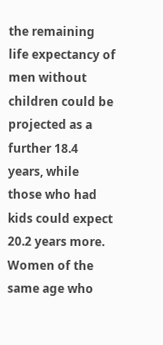the remaining life expectancy of men without children could be projected as a further 18.4 years, while those who had kids could expect 20.2 years more.
Women of the same age who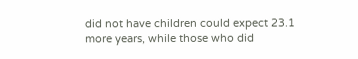did not have children could expect 23.1 more years, while those who did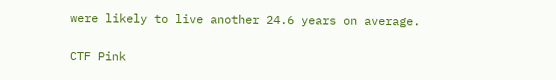were likely to live another 24.6 years on average.

CTF Pink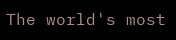The world's most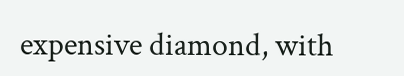expensive diamond, with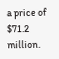a price of $71.2 million.